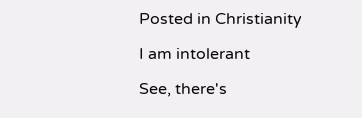Posted in Christianity

I am intolerant

See, there's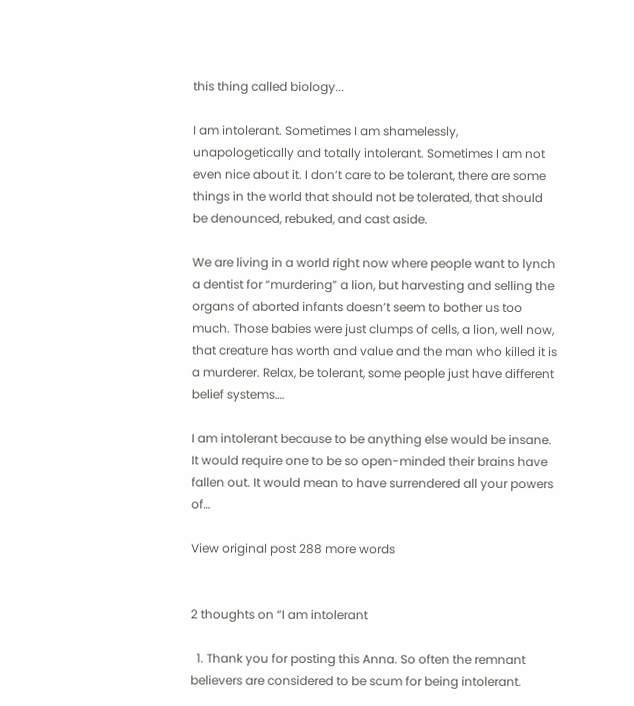this thing called biology...

I am intolerant. Sometimes I am shamelessly, unapologetically and totally intolerant. Sometimes I am not even nice about it. I don’t care to be tolerant, there are some things in the world that should not be tolerated, that should be denounced, rebuked, and cast aside.

We are living in a world right now where people want to lynch a dentist for “murdering” a lion, but harvesting and selling the organs of aborted infants doesn’t seem to bother us too much. Those babies were just clumps of cells, a lion, well now, that creature has worth and value and the man who killed it is a murderer. Relax, be tolerant, some people just have different belief systems….

I am intolerant because to be anything else would be insane. It would require one to be so open-minded their brains have fallen out. It would mean to have surrendered all your powers of…

View original post 288 more words


2 thoughts on “I am intolerant

  1. Thank you for posting this Anna. So often the remnant believers are considered to be scum for being intolerant.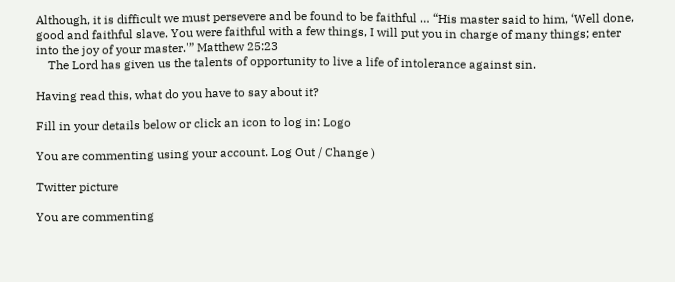Although, it is difficult we must persevere and be found to be faithful … “His master said to him, ‘Well done, good and faithful slave. You were faithful with a few things, I will put you in charge of many things; enter into the joy of your master.'” Matthew 25:23
    The Lord has given us the talents of opportunity to live a life of intolerance against sin.

Having read this, what do you have to say about it?

Fill in your details below or click an icon to log in: Logo

You are commenting using your account. Log Out / Change )

Twitter picture

You are commenting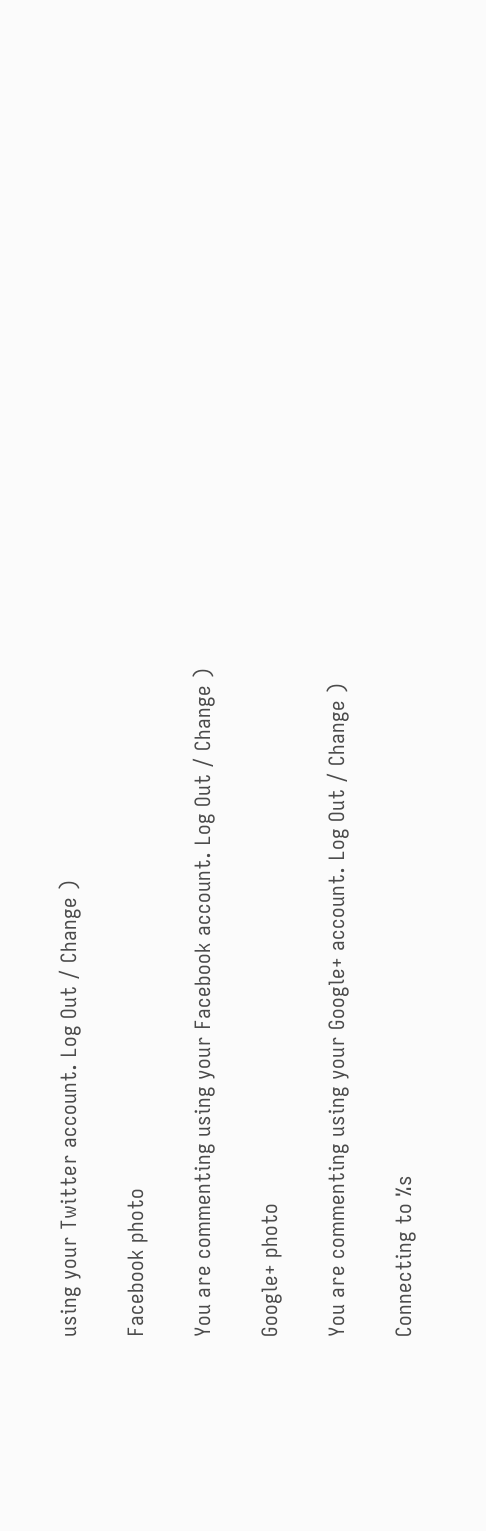using your Twitter account. Log Out / Change )

Facebook photo

You are commenting using your Facebook account. Log Out / Change )

Google+ photo

You are commenting using your Google+ account. Log Out / Change )

Connecting to %s